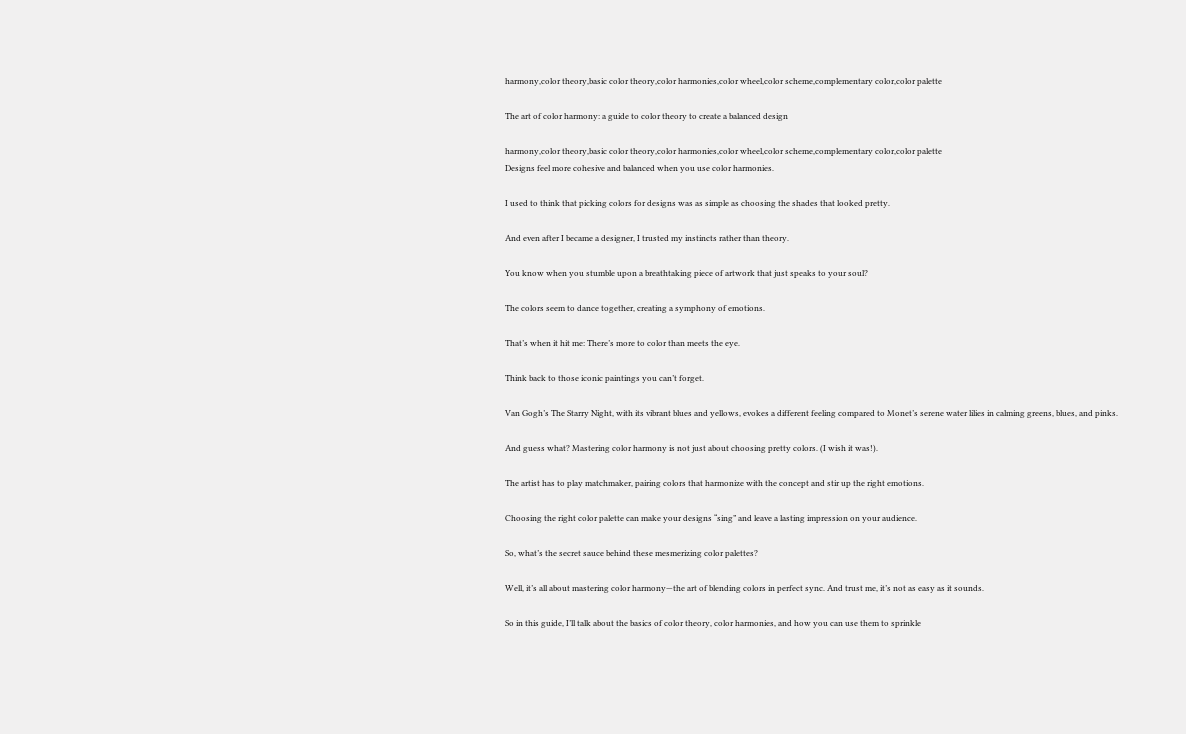harmony,color theory,basic color theory,color harmonies,color wheel,color scheme,complementary color,color palette

The art of color harmony: a guide to color theory to create a balanced design

harmony,color theory,basic color theory,color harmonies,color wheel,color scheme,complementary color,color palette
Designs feel more cohesive and balanced when you use color harmonies.

I used to think that picking colors for designs was as simple as choosing the shades that looked pretty.

And even after I became a designer, I trusted my instincts rather than theory.

You know when you stumble upon a breathtaking piece of artwork that just speaks to your soul?

The colors seem to dance together, creating a symphony of emotions.

That’s when it hit me: There’s more to color than meets the eye.

Think back to those iconic paintings you can’t forget.

Van Gogh’s The Starry Night, with its vibrant blues and yellows, evokes a different feeling compared to Monet’s serene water lilies in calming greens, blues, and pinks.

And guess what? Mastering color harmony is not just about choosing pretty colors. (I wish it was!).

The artist has to play matchmaker, pairing colors that harmonize with the concept and stir up the right emotions.

Choosing the right color palette can make your designs “sing” and leave a lasting impression on your audience.

So, what’s the secret sauce behind these mesmerizing color palettes?

Well, it’s all about mastering color harmony—the art of blending colors in perfect sync. And trust me, it’s not as easy as it sounds.

So in this guide, I’ll talk about the basics of color theory, color harmonies, and how you can use them to sprinkle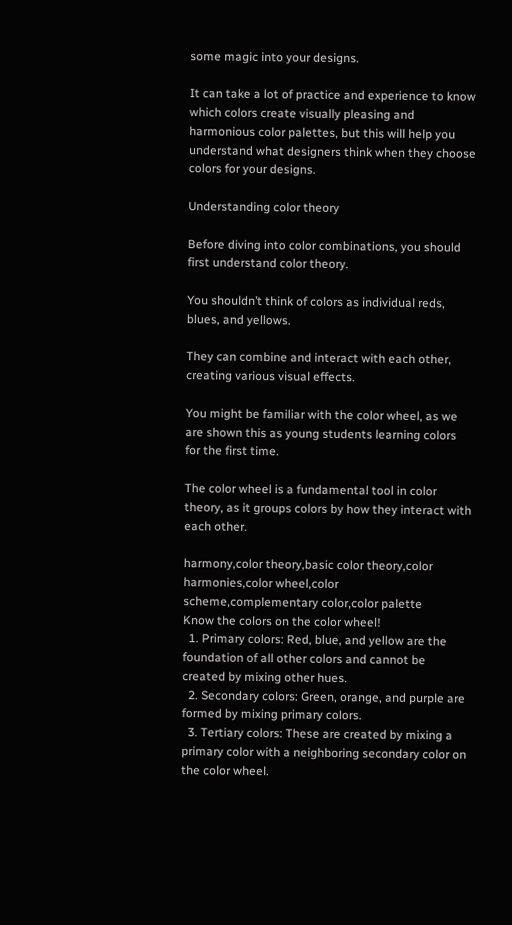some magic into your designs.

It can take a lot of practice and experience to know which colors create visually pleasing and harmonious color palettes, but this will help you understand what designers think when they choose colors for your designs.

Understanding color theory

Before diving into color combinations, you should first understand color theory.

You shouldn’t think of colors as individual reds, blues, and yellows.

They can combine and interact with each other, creating various visual effects.

You might be familiar with the color wheel, as we are shown this as young students learning colors for the first time.

The color wheel is a fundamental tool in color theory, as it groups colors by how they interact with each other.

harmony,color theory,basic color theory,color harmonies,color wheel,color scheme,complementary color,color palette
Know the colors on the color wheel!
  1. Primary colors: Red, blue, and yellow are the foundation of all other colors and cannot be created by mixing other hues.
  2. Secondary colors: Green, orange, and purple are formed by mixing primary colors.
  3. Tertiary colors: These are created by mixing a primary color with a neighboring secondary color on the color wheel.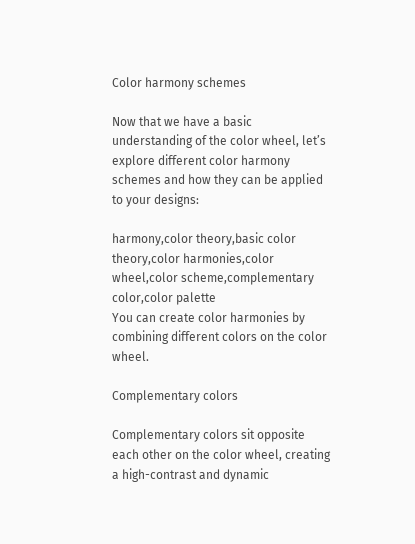Color harmony schemes

Now that we have a basic understanding of the color wheel, let’s explore different color harmony schemes and how they can be applied to your designs:

harmony,color theory,basic color theory,color harmonies,color wheel,color scheme,complementary color,color palette
You can create color harmonies by combining different colors on the color wheel.

Complementary colors

Complementary colors sit opposite each other on the color wheel, creating a high-contrast and dynamic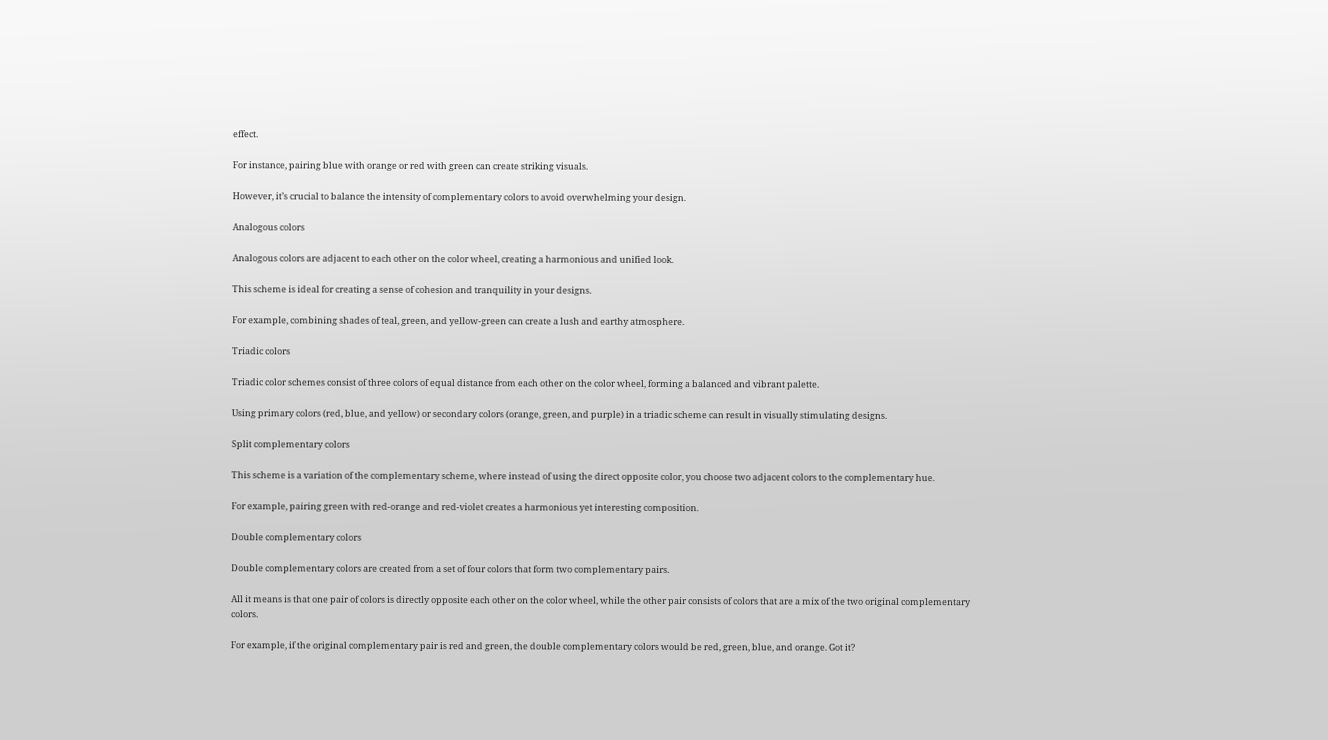effect.

For instance, pairing blue with orange or red with green can create striking visuals.

However, it’s crucial to balance the intensity of complementary colors to avoid overwhelming your design.

Analogous colors

Analogous colors are adjacent to each other on the color wheel, creating a harmonious and unified look.

This scheme is ideal for creating a sense of cohesion and tranquility in your designs.

For example, combining shades of teal, green, and yellow-green can create a lush and earthy atmosphere.

Triadic colors

Triadic color schemes consist of three colors of equal distance from each other on the color wheel, forming a balanced and vibrant palette.

Using primary colors (red, blue, and yellow) or secondary colors (orange, green, and purple) in a triadic scheme can result in visually stimulating designs.

Split complementary colors

This scheme is a variation of the complementary scheme, where instead of using the direct opposite color, you choose two adjacent colors to the complementary hue.

For example, pairing green with red-orange and red-violet creates a harmonious yet interesting composition.

Double complementary colors

Double complementary colors are created from a set of four colors that form two complementary pairs.

All it means is that one pair of colors is directly opposite each other on the color wheel, while the other pair consists of colors that are a mix of the two original complementary colors.

For example, if the original complementary pair is red and green, the double complementary colors would be red, green, blue, and orange. Got it?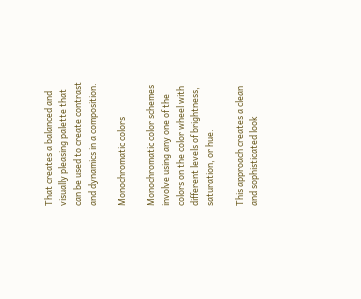That creates a balanced and visually pleasing palette that can be used to create contrast and dynamics in a composition.

Monochromatic colors

Monochromatic color schemes involve using any one of the colors on the color wheel with different levels of brightness, saturation, or hue.

This approach creates a clean and sophisticated look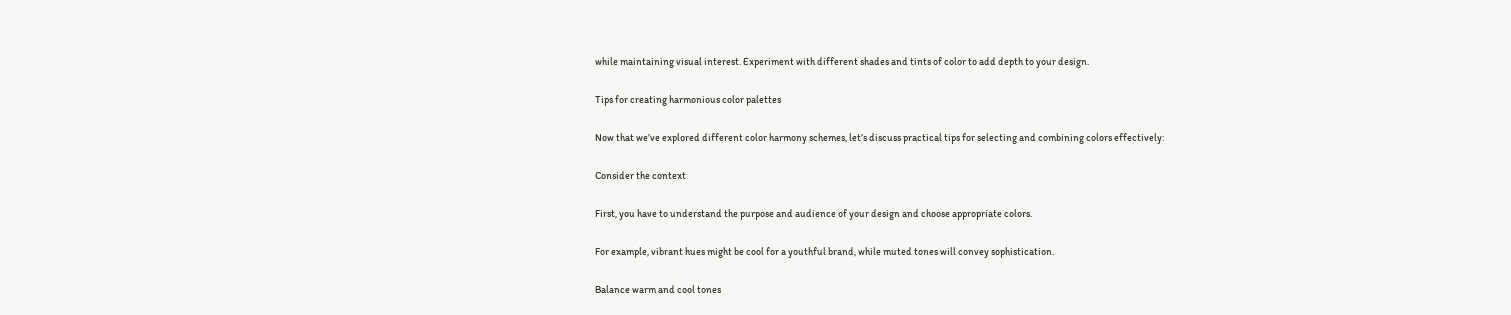while maintaining visual interest. Experiment with different shades and tints of color to add depth to your design.

Tips for creating harmonious color palettes

Now that we’ve explored different color harmony schemes, let’s discuss practical tips for selecting and combining colors effectively:

Consider the context

First, you have to understand the purpose and audience of your design and choose appropriate colors.

For example, vibrant hues might be cool for a youthful brand, while muted tones will convey sophistication.

Balance warm and cool tones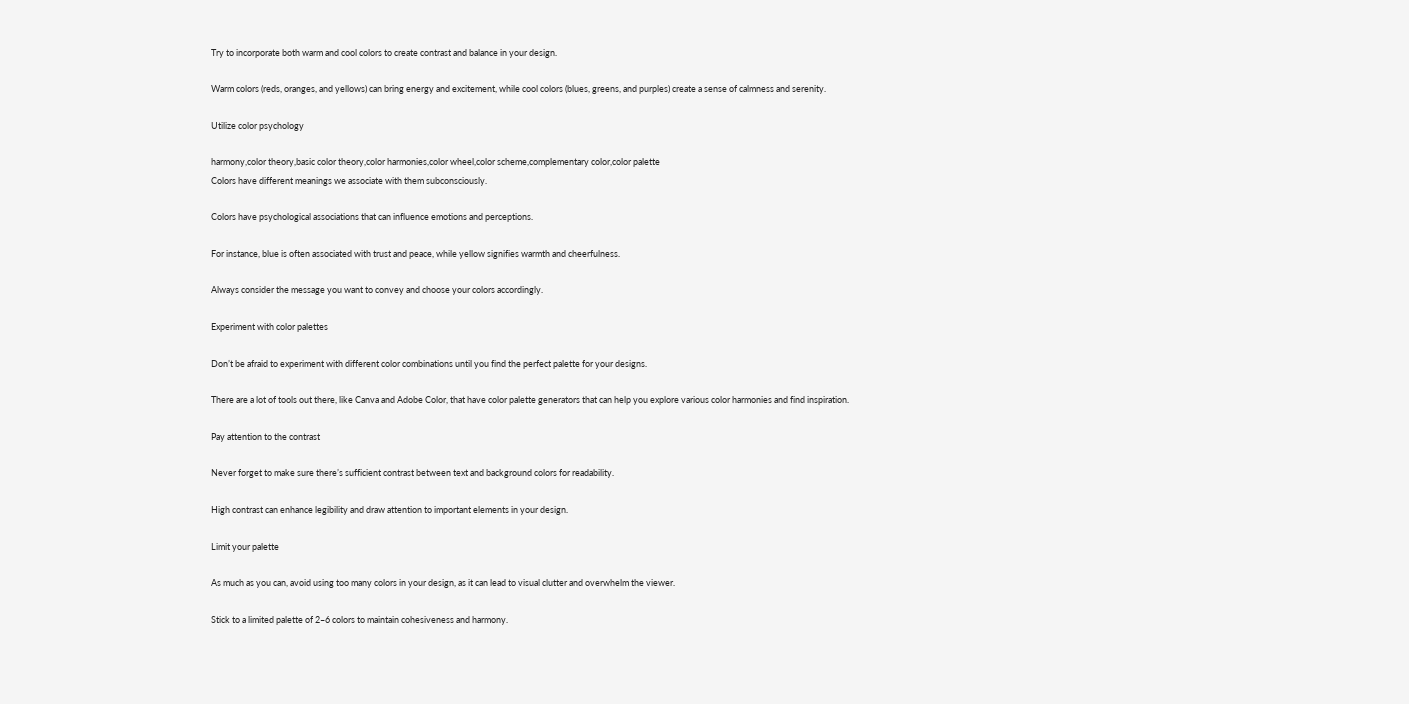Try to incorporate both warm and cool colors to create contrast and balance in your design.

Warm colors (reds, oranges, and yellows) can bring energy and excitement, while cool colors (blues, greens, and purples) create a sense of calmness and serenity.

Utilize color psychology

harmony,color theory,basic color theory,color harmonies,color wheel,color scheme,complementary color,color palette
Colors have different meanings we associate with them subconsciously.

Colors have psychological associations that can influence emotions and perceptions.

For instance, blue is often associated with trust and peace, while yellow signifies warmth and cheerfulness.

Always consider the message you want to convey and choose your colors accordingly.

Experiment with color palettes

Don’t be afraid to experiment with different color combinations until you find the perfect palette for your designs.

There are a lot of tools out there, like Canva and Adobe Color, that have color palette generators that can help you explore various color harmonies and find inspiration.

Pay attention to the contrast

Never forget to make sure there’s sufficient contrast between text and background colors for readability.

High contrast can enhance legibility and draw attention to important elements in your design.

Limit your palette

As much as you can, avoid using too many colors in your design, as it can lead to visual clutter and overwhelm the viewer.

Stick to a limited palette of 2–6 colors to maintain cohesiveness and harmony.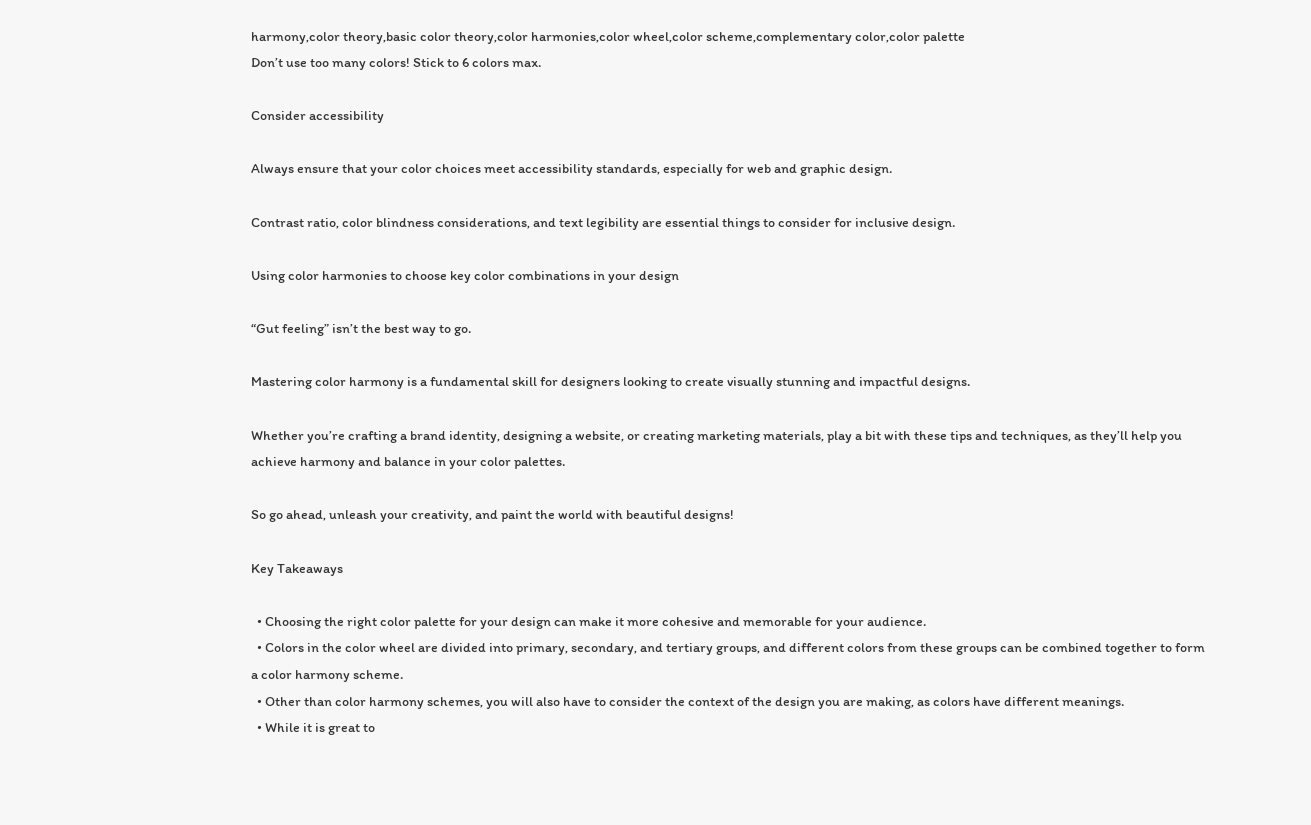harmony,color theory,basic color theory,color harmonies,color wheel,color scheme,complementary color,color palette
Don’t use too many colors! Stick to 6 colors max.

Consider accessibility

Always ensure that your color choices meet accessibility standards, especially for web and graphic design.

Contrast ratio, color blindness considerations, and text legibility are essential things to consider for inclusive design.

Using color harmonies to choose key color combinations in your design

“Gut feeling” isn’t the best way to go.

Mastering color harmony is a fundamental skill for designers looking to create visually stunning and impactful designs.

Whether you’re crafting a brand identity, designing a website, or creating marketing materials, play a bit with these tips and techniques, as they’ll help you achieve harmony and balance in your color palettes.

So go ahead, unleash your creativity, and paint the world with beautiful designs!

Key Takeaways

  • Choosing the right color palette for your design can make it more cohesive and memorable for your audience.
  • Colors in the color wheel are divided into primary, secondary, and tertiary groups, and different colors from these groups can be combined together to form a color harmony scheme.
  • Other than color harmony schemes, you will also have to consider the context of the design you are making, as colors have different meanings.
  • While it is great to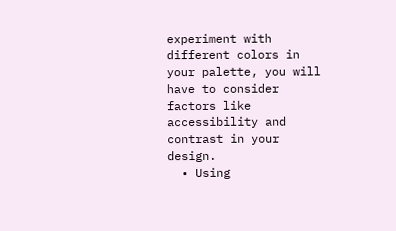experiment with different colors in your palette, you will have to consider factors like accessibility and contrast in your design.
  • Using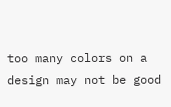too many colors on a design may not be good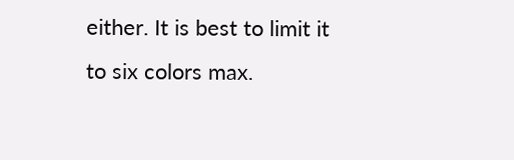either. It is best to limit it to six colors max.